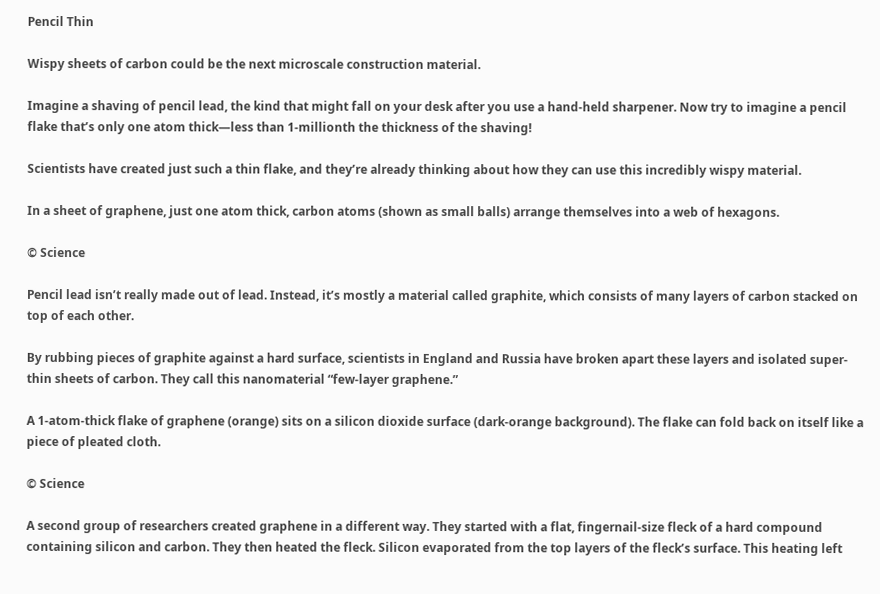Pencil Thin

Wispy sheets of carbon could be the next microscale construction material.

Imagine a shaving of pencil lead, the kind that might fall on your desk after you use a hand-held sharpener. Now try to imagine a pencil flake that’s only one atom thick—less than 1-millionth the thickness of the shaving!

Scientists have created just such a thin flake, and they’re already thinking about how they can use this incredibly wispy material.

In a sheet of graphene, just one atom thick, carbon atoms (shown as small balls) arrange themselves into a web of hexagons.

© Science

Pencil lead isn’t really made out of lead. Instead, it’s mostly a material called graphite, which consists of many layers of carbon stacked on top of each other.

By rubbing pieces of graphite against a hard surface, scientists in England and Russia have broken apart these layers and isolated super-thin sheets of carbon. They call this nanomaterial “few-layer graphene.”

A 1-atom-thick flake of graphene (orange) sits on a silicon dioxide surface (dark-orange background). The flake can fold back on itself like a piece of pleated cloth.

© Science

A second group of researchers created graphene in a different way. They started with a flat, fingernail-size fleck of a hard compound containing silicon and carbon. They then heated the fleck. Silicon evaporated from the top layers of the fleck’s surface. This heating left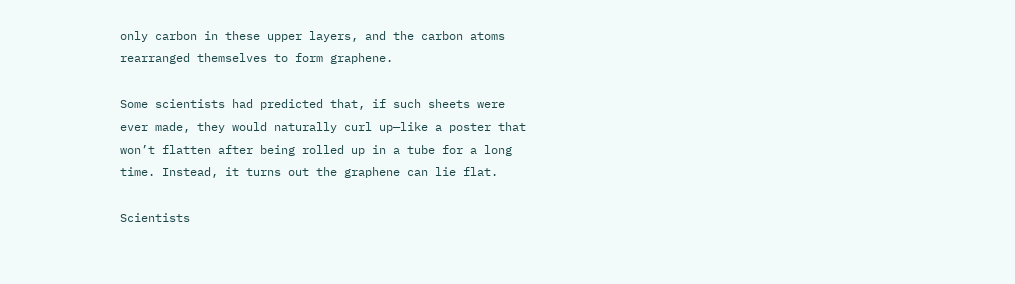only carbon in these upper layers, and the carbon atoms rearranged themselves to form graphene.

Some scientists had predicted that, if such sheets were ever made, they would naturally curl up—like a poster that won’t flatten after being rolled up in a tube for a long time. Instead, it turns out the graphene can lie flat.

Scientists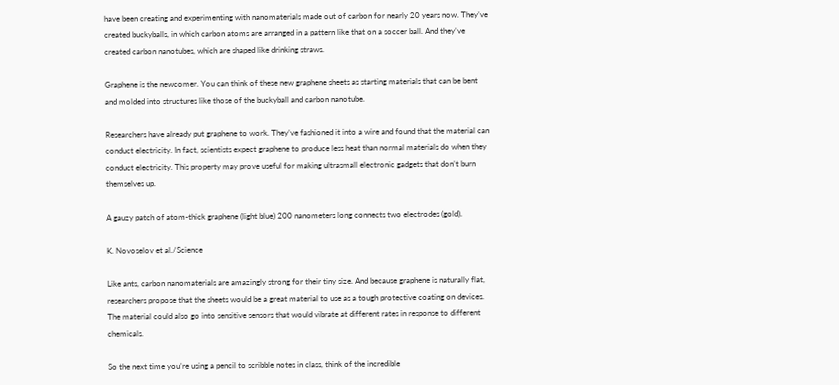have been creating and experimenting with nanomaterials made out of carbon for nearly 20 years now. They’ve created buckyballs, in which carbon atoms are arranged in a pattern like that on a soccer ball. And they’ve created carbon nanotubes, which are shaped like drinking straws.

Graphene is the newcomer. You can think of these new graphene sheets as starting materials that can be bent and molded into structures like those of the buckyball and carbon nanotube.

Researchers have already put graphene to work. They’ve fashioned it into a wire and found that the material can conduct electricity. In fact, scientists expect graphene to produce less heat than normal materials do when they conduct electricity. This property may prove useful for making ultrasmall electronic gadgets that don’t burn themselves up.

A gauzy patch of atom-thick graphene (light blue) 200 nanometers long connects two electrodes (gold).

K. Novoselov et al./Science

Like ants, carbon nanomaterials are amazingly strong for their tiny size. And because graphene is naturally flat, researchers propose that the sheets would be a great material to use as a tough protective coating on devices. The material could also go into sensitive sensors that would vibrate at different rates in response to different chemicals.

So the next time you’re using a pencil to scribble notes in class, think of the incredible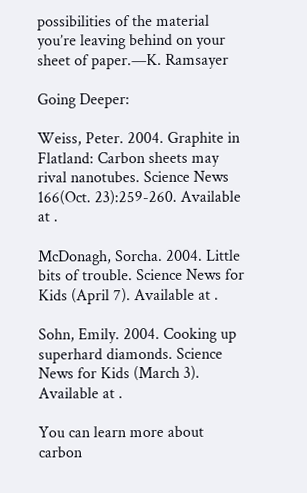possibilities of the material you’re leaving behind on your sheet of paper.—K. Ramsayer

Going Deeper:

Weiss, Peter. 2004. Graphite in Flatland: Carbon sheets may rival nanotubes. Science News 166(Oct. 23):259-260. Available at .

McDonagh, Sorcha. 2004. Little bits of trouble. Science News for Kids (April 7). Available at .

Sohn, Emily. 2004. Cooking up superhard diamonds. Science News for Kids (March 3). Available at .

You can learn more about carbon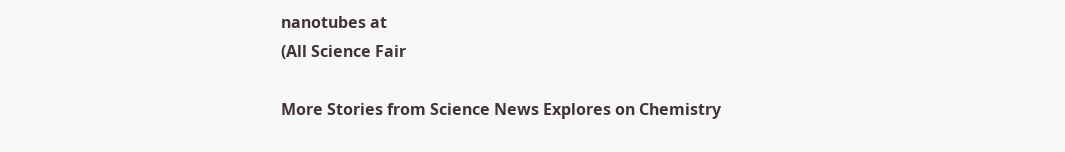nanotubes at
(All Science Fair

More Stories from Science News Explores on Chemistry